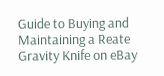Guide to Buying and Maintaining a Reate Gravity Knife on eBay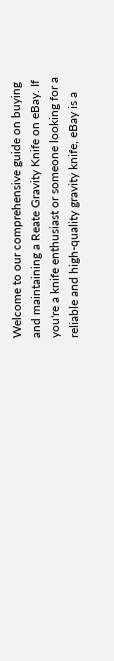Welcome to our comprehensive guide on buying and maintaining a Reate Gravity Knife on eBay. If you're a knife enthusiast or someone looking for a reliable and high-quality gravity knife, eBay is a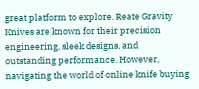great platform to explore. Reate Gravity Knives are known for their precision engineering, sleek designs, and outstanding performance. However, navigating the world of online knife buying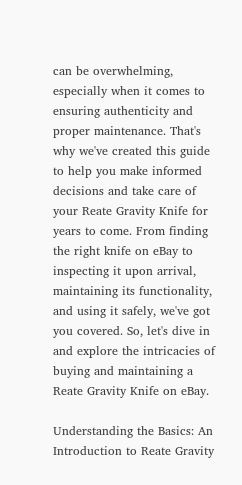can be overwhelming, especially when it comes to ensuring authenticity and proper maintenance. That's why we've created this guide to help you make informed decisions and take care of your Reate Gravity Knife for years to come. From finding the right knife on eBay to inspecting it upon arrival, maintaining its functionality, and using it safely, we've got you covered. So, let's dive in and explore the intricacies of buying and maintaining a Reate Gravity Knife on eBay.

Understanding the Basics: An Introduction to Reate Gravity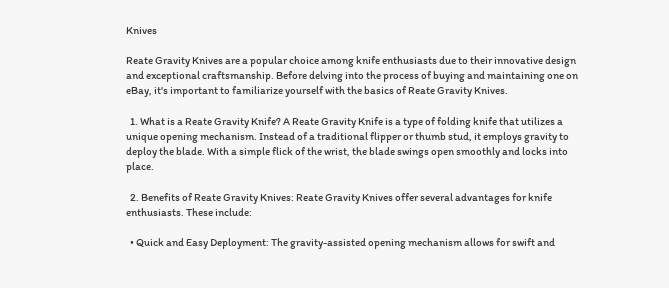Knives

Reate Gravity Knives are a popular choice among knife enthusiasts due to their innovative design and exceptional craftsmanship. Before delving into the process of buying and maintaining one on eBay, it's important to familiarize yourself with the basics of Reate Gravity Knives.

  1. What is a Reate Gravity Knife? A Reate Gravity Knife is a type of folding knife that utilizes a unique opening mechanism. Instead of a traditional flipper or thumb stud, it employs gravity to deploy the blade. With a simple flick of the wrist, the blade swings open smoothly and locks into place.

  2. Benefits of Reate Gravity Knives: Reate Gravity Knives offer several advantages for knife enthusiasts. These include:

  • Quick and Easy Deployment: The gravity-assisted opening mechanism allows for swift and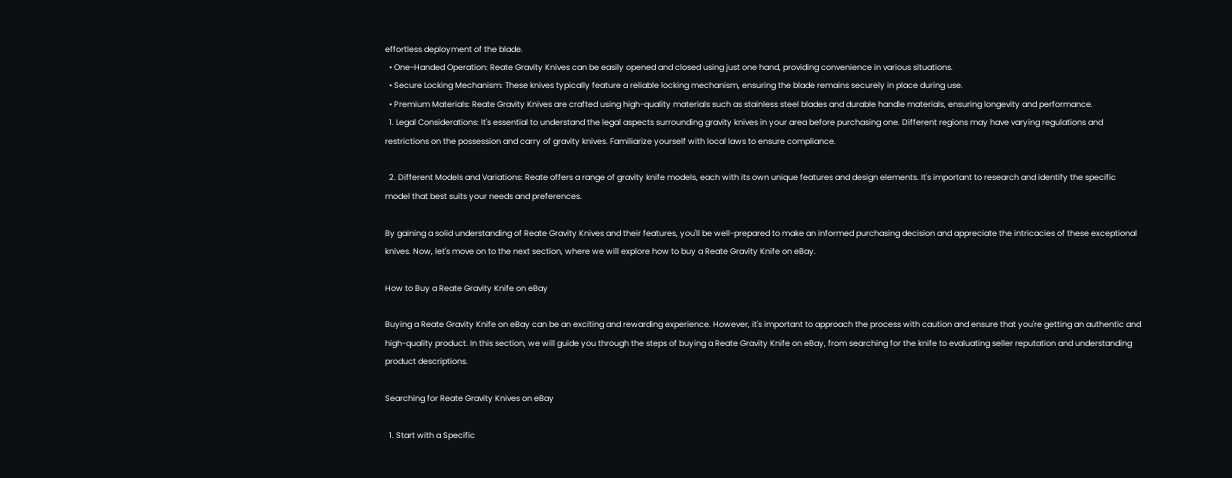effortless deployment of the blade.
  • One-Handed Operation: Reate Gravity Knives can be easily opened and closed using just one hand, providing convenience in various situations.
  • Secure Locking Mechanism: These knives typically feature a reliable locking mechanism, ensuring the blade remains securely in place during use.
  • Premium Materials: Reate Gravity Knives are crafted using high-quality materials such as stainless steel blades and durable handle materials, ensuring longevity and performance.
  1. Legal Considerations: It's essential to understand the legal aspects surrounding gravity knives in your area before purchasing one. Different regions may have varying regulations and restrictions on the possession and carry of gravity knives. Familiarize yourself with local laws to ensure compliance.

  2. Different Models and Variations: Reate offers a range of gravity knife models, each with its own unique features and design elements. It's important to research and identify the specific model that best suits your needs and preferences.

By gaining a solid understanding of Reate Gravity Knives and their features, you'll be well-prepared to make an informed purchasing decision and appreciate the intricacies of these exceptional knives. Now, let's move on to the next section, where we will explore how to buy a Reate Gravity Knife on eBay.

How to Buy a Reate Gravity Knife on eBay

Buying a Reate Gravity Knife on eBay can be an exciting and rewarding experience. However, it's important to approach the process with caution and ensure that you're getting an authentic and high-quality product. In this section, we will guide you through the steps of buying a Reate Gravity Knife on eBay, from searching for the knife to evaluating seller reputation and understanding product descriptions.

Searching for Reate Gravity Knives on eBay

  1. Start with a Specific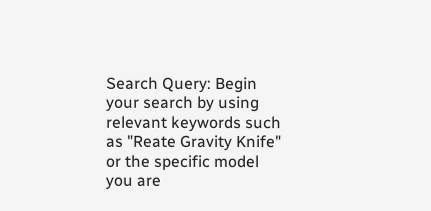Search Query: Begin your search by using relevant keywords such as "Reate Gravity Knife" or the specific model you are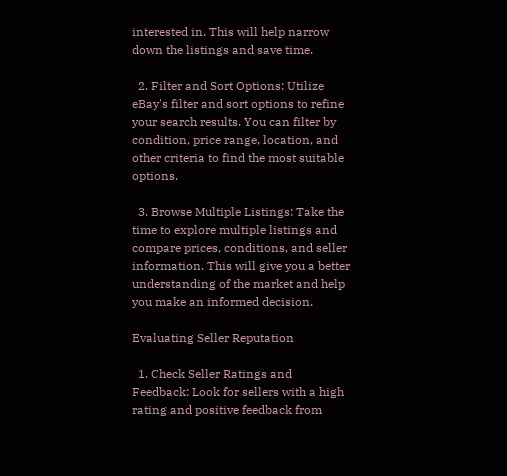interested in. This will help narrow down the listings and save time.

  2. Filter and Sort Options: Utilize eBay's filter and sort options to refine your search results. You can filter by condition, price range, location, and other criteria to find the most suitable options.

  3. Browse Multiple Listings: Take the time to explore multiple listings and compare prices, conditions, and seller information. This will give you a better understanding of the market and help you make an informed decision.

Evaluating Seller Reputation

  1. Check Seller Ratings and Feedback: Look for sellers with a high rating and positive feedback from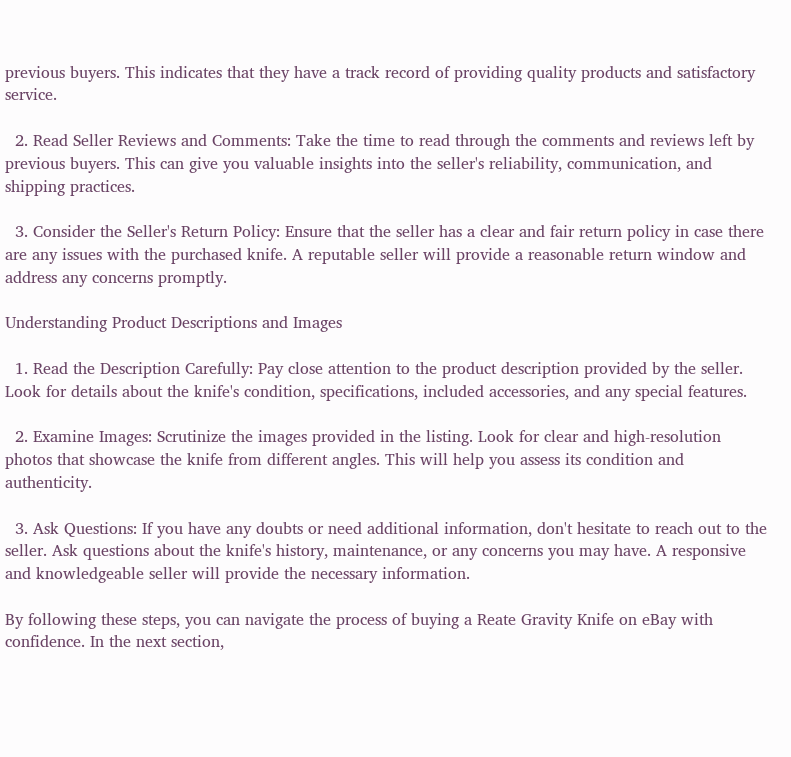previous buyers. This indicates that they have a track record of providing quality products and satisfactory service.

  2. Read Seller Reviews and Comments: Take the time to read through the comments and reviews left by previous buyers. This can give you valuable insights into the seller's reliability, communication, and shipping practices.

  3. Consider the Seller's Return Policy: Ensure that the seller has a clear and fair return policy in case there are any issues with the purchased knife. A reputable seller will provide a reasonable return window and address any concerns promptly.

Understanding Product Descriptions and Images

  1. Read the Description Carefully: Pay close attention to the product description provided by the seller. Look for details about the knife's condition, specifications, included accessories, and any special features.

  2. Examine Images: Scrutinize the images provided in the listing. Look for clear and high-resolution photos that showcase the knife from different angles. This will help you assess its condition and authenticity.

  3. Ask Questions: If you have any doubts or need additional information, don't hesitate to reach out to the seller. Ask questions about the knife's history, maintenance, or any concerns you may have. A responsive and knowledgeable seller will provide the necessary information.

By following these steps, you can navigate the process of buying a Reate Gravity Knife on eBay with confidence. In the next section,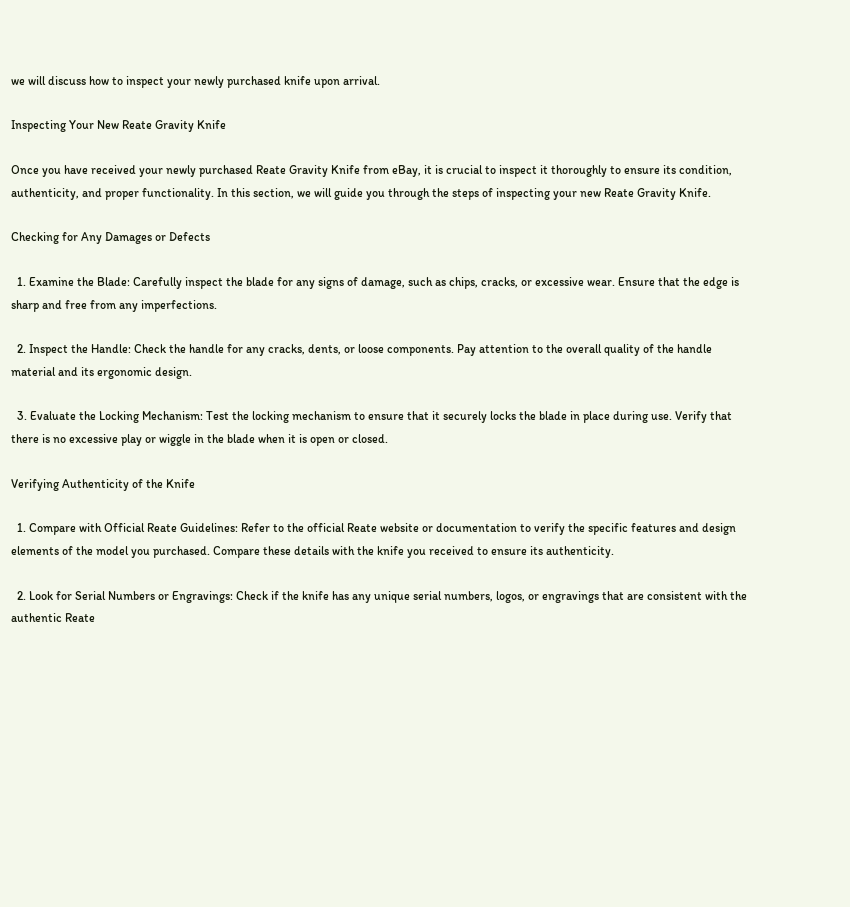we will discuss how to inspect your newly purchased knife upon arrival.

Inspecting Your New Reate Gravity Knife

Once you have received your newly purchased Reate Gravity Knife from eBay, it is crucial to inspect it thoroughly to ensure its condition, authenticity, and proper functionality. In this section, we will guide you through the steps of inspecting your new Reate Gravity Knife.

Checking for Any Damages or Defects

  1. Examine the Blade: Carefully inspect the blade for any signs of damage, such as chips, cracks, or excessive wear. Ensure that the edge is sharp and free from any imperfections.

  2. Inspect the Handle: Check the handle for any cracks, dents, or loose components. Pay attention to the overall quality of the handle material and its ergonomic design.

  3. Evaluate the Locking Mechanism: Test the locking mechanism to ensure that it securely locks the blade in place during use. Verify that there is no excessive play or wiggle in the blade when it is open or closed.

Verifying Authenticity of the Knife

  1. Compare with Official Reate Guidelines: Refer to the official Reate website or documentation to verify the specific features and design elements of the model you purchased. Compare these details with the knife you received to ensure its authenticity.

  2. Look for Serial Numbers or Engravings: Check if the knife has any unique serial numbers, logos, or engravings that are consistent with the authentic Reate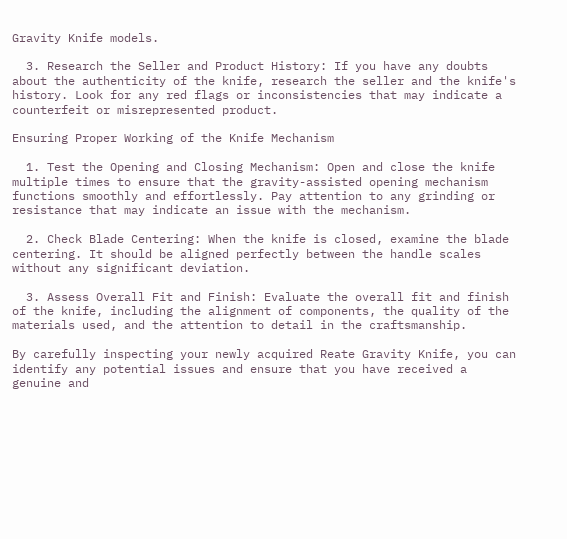Gravity Knife models.

  3. Research the Seller and Product History: If you have any doubts about the authenticity of the knife, research the seller and the knife's history. Look for any red flags or inconsistencies that may indicate a counterfeit or misrepresented product.

Ensuring Proper Working of the Knife Mechanism

  1. Test the Opening and Closing Mechanism: Open and close the knife multiple times to ensure that the gravity-assisted opening mechanism functions smoothly and effortlessly. Pay attention to any grinding or resistance that may indicate an issue with the mechanism.

  2. Check Blade Centering: When the knife is closed, examine the blade centering. It should be aligned perfectly between the handle scales without any significant deviation.

  3. Assess Overall Fit and Finish: Evaluate the overall fit and finish of the knife, including the alignment of components, the quality of the materials used, and the attention to detail in the craftsmanship.

By carefully inspecting your newly acquired Reate Gravity Knife, you can identify any potential issues and ensure that you have received a genuine and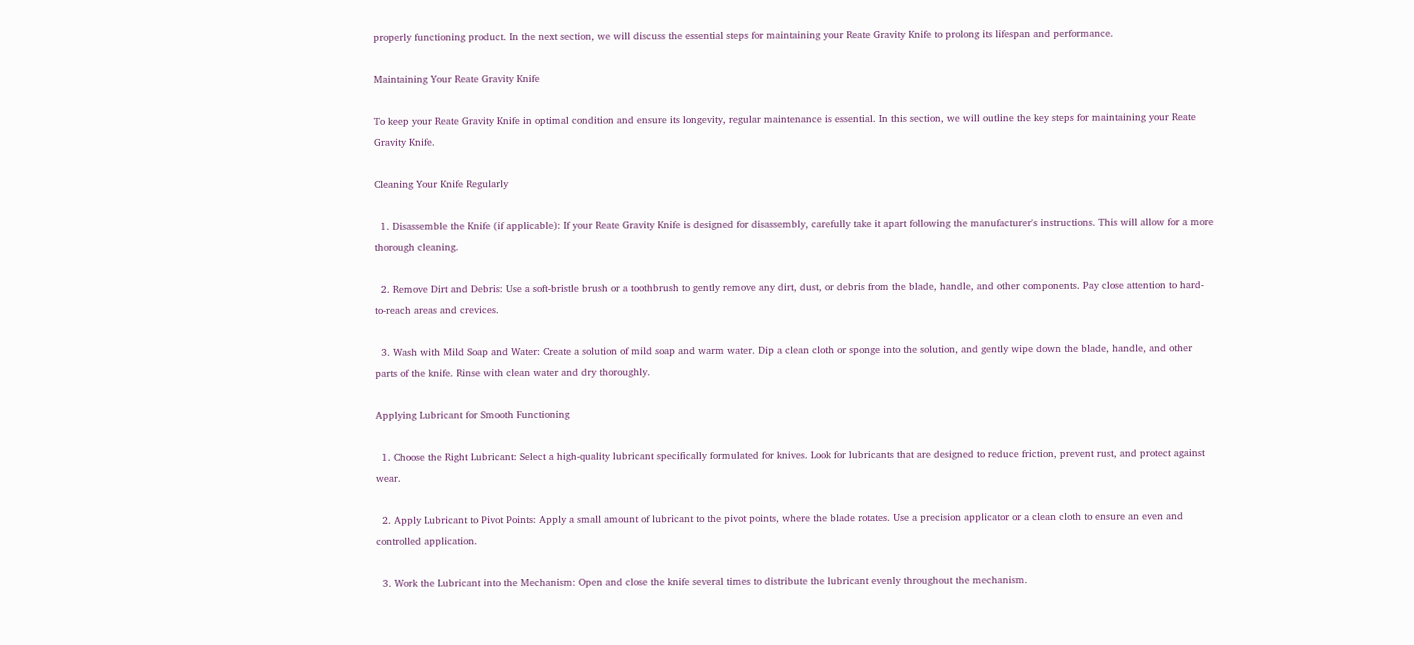properly functioning product. In the next section, we will discuss the essential steps for maintaining your Reate Gravity Knife to prolong its lifespan and performance.

Maintaining Your Reate Gravity Knife

To keep your Reate Gravity Knife in optimal condition and ensure its longevity, regular maintenance is essential. In this section, we will outline the key steps for maintaining your Reate Gravity Knife.

Cleaning Your Knife Regularly

  1. Disassemble the Knife (if applicable): If your Reate Gravity Knife is designed for disassembly, carefully take it apart following the manufacturer's instructions. This will allow for a more thorough cleaning.

  2. Remove Dirt and Debris: Use a soft-bristle brush or a toothbrush to gently remove any dirt, dust, or debris from the blade, handle, and other components. Pay close attention to hard-to-reach areas and crevices.

  3. Wash with Mild Soap and Water: Create a solution of mild soap and warm water. Dip a clean cloth or sponge into the solution, and gently wipe down the blade, handle, and other parts of the knife. Rinse with clean water and dry thoroughly.

Applying Lubricant for Smooth Functioning

  1. Choose the Right Lubricant: Select a high-quality lubricant specifically formulated for knives. Look for lubricants that are designed to reduce friction, prevent rust, and protect against wear.

  2. Apply Lubricant to Pivot Points: Apply a small amount of lubricant to the pivot points, where the blade rotates. Use a precision applicator or a clean cloth to ensure an even and controlled application.

  3. Work the Lubricant into the Mechanism: Open and close the knife several times to distribute the lubricant evenly throughout the mechanism.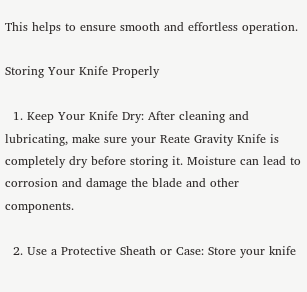This helps to ensure smooth and effortless operation.

Storing Your Knife Properly

  1. Keep Your Knife Dry: After cleaning and lubricating, make sure your Reate Gravity Knife is completely dry before storing it. Moisture can lead to corrosion and damage the blade and other components.

  2. Use a Protective Sheath or Case: Store your knife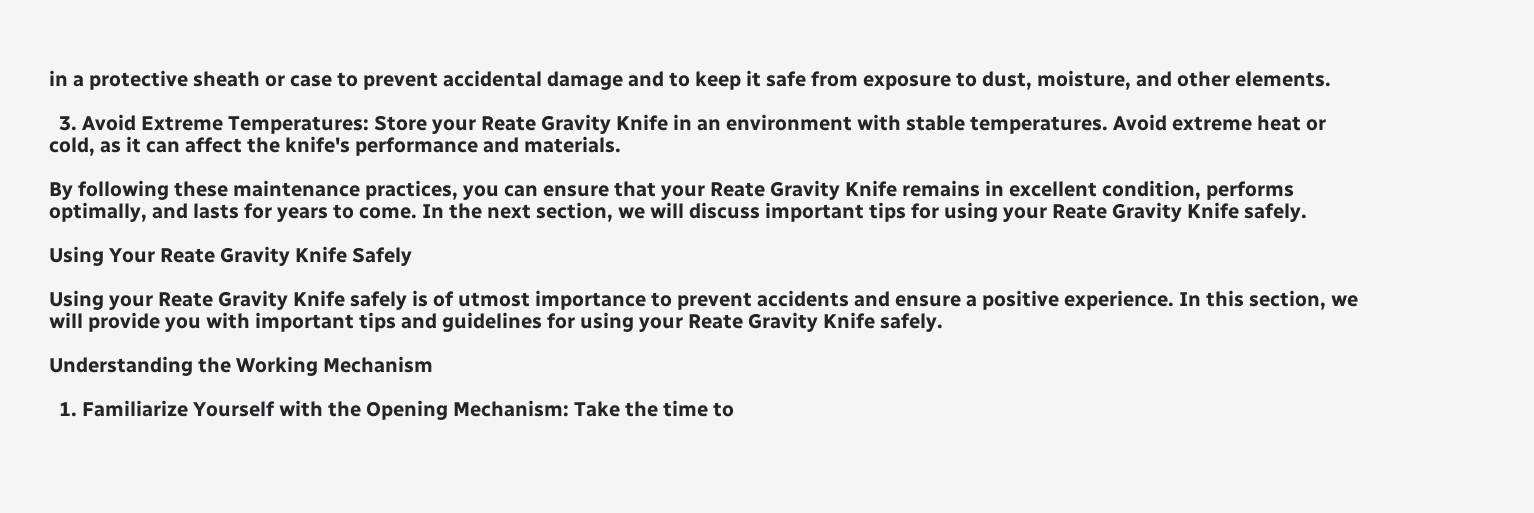in a protective sheath or case to prevent accidental damage and to keep it safe from exposure to dust, moisture, and other elements.

  3. Avoid Extreme Temperatures: Store your Reate Gravity Knife in an environment with stable temperatures. Avoid extreme heat or cold, as it can affect the knife's performance and materials.

By following these maintenance practices, you can ensure that your Reate Gravity Knife remains in excellent condition, performs optimally, and lasts for years to come. In the next section, we will discuss important tips for using your Reate Gravity Knife safely.

Using Your Reate Gravity Knife Safely

Using your Reate Gravity Knife safely is of utmost importance to prevent accidents and ensure a positive experience. In this section, we will provide you with important tips and guidelines for using your Reate Gravity Knife safely.

Understanding the Working Mechanism

  1. Familiarize Yourself with the Opening Mechanism: Take the time to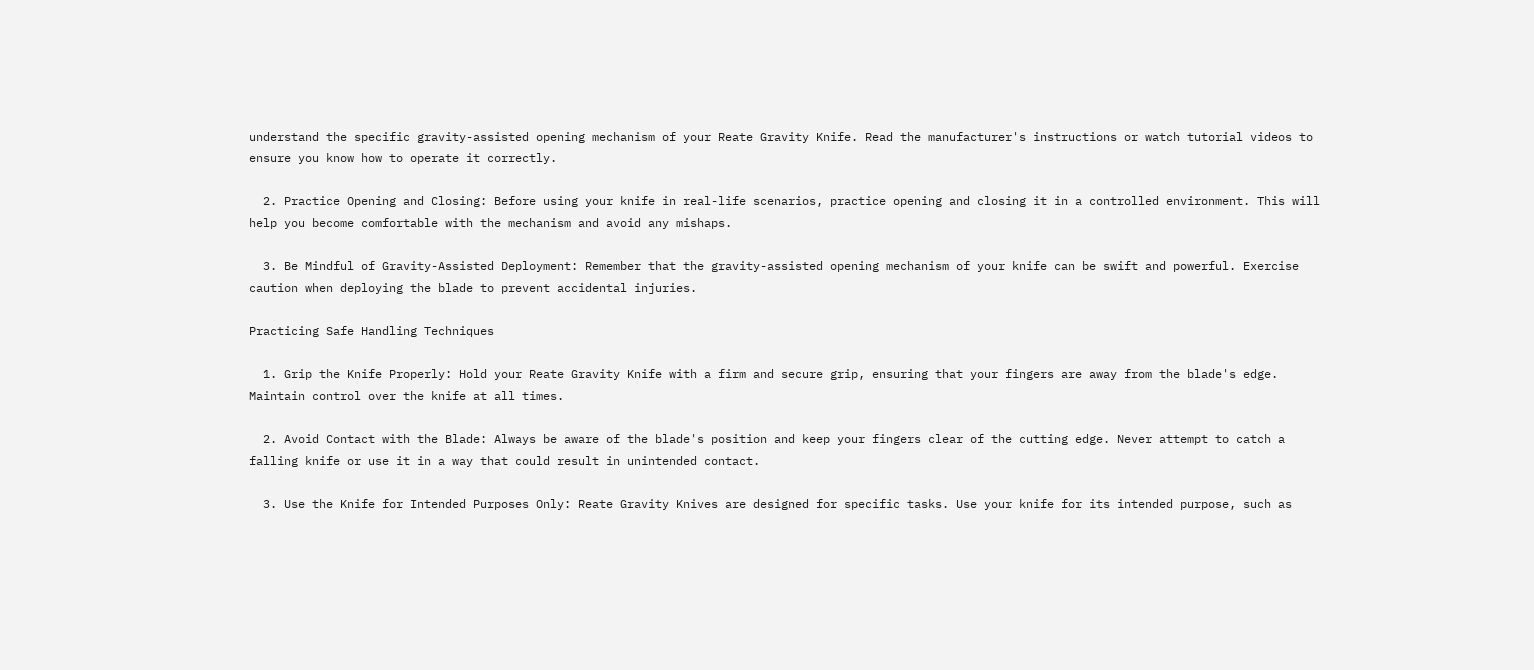understand the specific gravity-assisted opening mechanism of your Reate Gravity Knife. Read the manufacturer's instructions or watch tutorial videos to ensure you know how to operate it correctly.

  2. Practice Opening and Closing: Before using your knife in real-life scenarios, practice opening and closing it in a controlled environment. This will help you become comfortable with the mechanism and avoid any mishaps.

  3. Be Mindful of Gravity-Assisted Deployment: Remember that the gravity-assisted opening mechanism of your knife can be swift and powerful. Exercise caution when deploying the blade to prevent accidental injuries.

Practicing Safe Handling Techniques

  1. Grip the Knife Properly: Hold your Reate Gravity Knife with a firm and secure grip, ensuring that your fingers are away from the blade's edge. Maintain control over the knife at all times.

  2. Avoid Contact with the Blade: Always be aware of the blade's position and keep your fingers clear of the cutting edge. Never attempt to catch a falling knife or use it in a way that could result in unintended contact.

  3. Use the Knife for Intended Purposes Only: Reate Gravity Knives are designed for specific tasks. Use your knife for its intended purpose, such as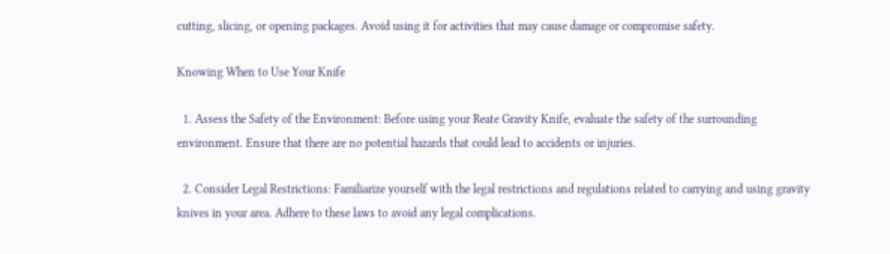cutting, slicing, or opening packages. Avoid using it for activities that may cause damage or compromise safety.

Knowing When to Use Your Knife

  1. Assess the Safety of the Environment: Before using your Reate Gravity Knife, evaluate the safety of the surrounding environment. Ensure that there are no potential hazards that could lead to accidents or injuries.

  2. Consider Legal Restrictions: Familiarize yourself with the legal restrictions and regulations related to carrying and using gravity knives in your area. Adhere to these laws to avoid any legal complications.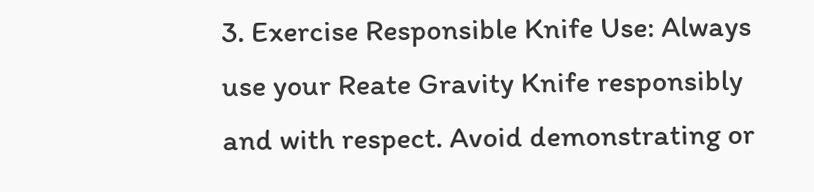3. Exercise Responsible Knife Use: Always use your Reate Gravity Knife responsibly and with respect. Avoid demonstrating or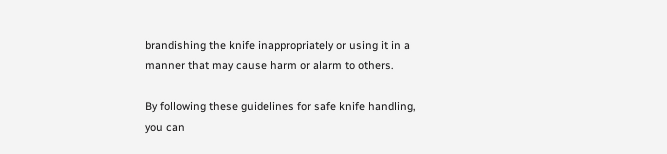brandishing the knife inappropriately or using it in a manner that may cause harm or alarm to others.

By following these guidelines for safe knife handling, you can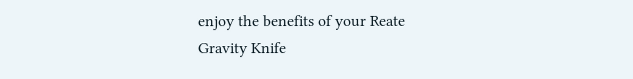enjoy the benefits of your Reate Gravity Knife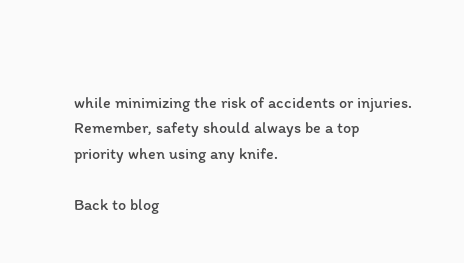while minimizing the risk of accidents or injuries. Remember, safety should always be a top priority when using any knife.

Back to blog